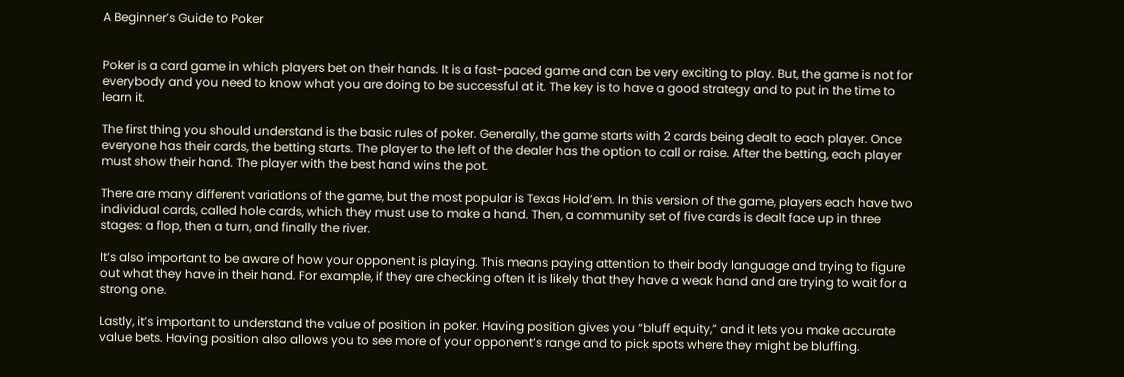A Beginner’s Guide to Poker


Poker is a card game in which players bet on their hands. It is a fast-paced game and can be very exciting to play. But, the game is not for everybody and you need to know what you are doing to be successful at it. The key is to have a good strategy and to put in the time to learn it.

The first thing you should understand is the basic rules of poker. Generally, the game starts with 2 cards being dealt to each player. Once everyone has their cards, the betting starts. The player to the left of the dealer has the option to call or raise. After the betting, each player must show their hand. The player with the best hand wins the pot.

There are many different variations of the game, but the most popular is Texas Hold’em. In this version of the game, players each have two individual cards, called hole cards, which they must use to make a hand. Then, a community set of five cards is dealt face up in three stages: a flop, then a turn, and finally the river.

It’s also important to be aware of how your opponent is playing. This means paying attention to their body language and trying to figure out what they have in their hand. For example, if they are checking often it is likely that they have a weak hand and are trying to wait for a strong one.

Lastly, it’s important to understand the value of position in poker. Having position gives you “bluff equity,” and it lets you make accurate value bets. Having position also allows you to see more of your opponent’s range and to pick spots where they might be bluffing.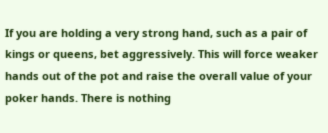If you are holding a very strong hand, such as a pair of kings or queens, bet aggressively. This will force weaker hands out of the pot and raise the overall value of your poker hands. There is nothing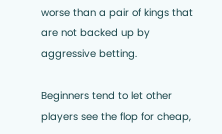worse than a pair of kings that are not backed up by aggressive betting.

Beginners tend to let other players see the flop for cheap,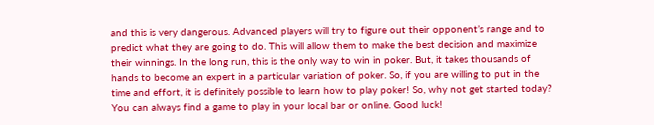and this is very dangerous. Advanced players will try to figure out their opponent’s range and to predict what they are going to do. This will allow them to make the best decision and maximize their winnings. In the long run, this is the only way to win in poker. But, it takes thousands of hands to become an expert in a particular variation of poker. So, if you are willing to put in the time and effort, it is definitely possible to learn how to play poker! So, why not get started today? You can always find a game to play in your local bar or online. Good luck!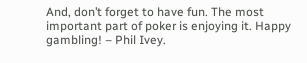And, don’t forget to have fun. The most important part of poker is enjoying it. Happy gambling! – Phil Ivey.